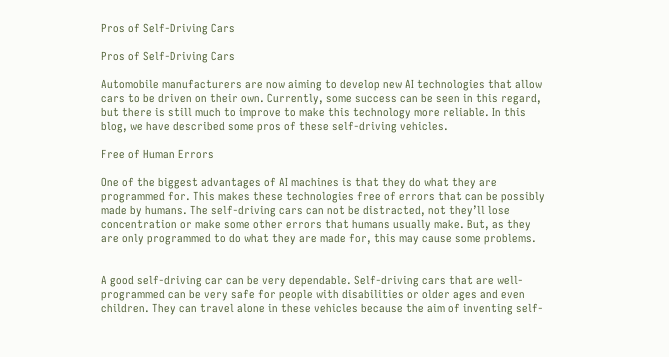Pros of Self-Driving Cars

Pros of Self-Driving Cars

Automobile manufacturers are now aiming to develop new AI technologies that allow cars to be driven on their own. Currently, some success can be seen in this regard, but there is still much to improve to make this technology more reliable. In this blog, we have described some pros of these self-driving vehicles.

Free of Human Errors

One of the biggest advantages of AI machines is that they do what they are programmed for. This makes these technologies free of errors that can be possibly made by humans. The self-driving cars can not be distracted, not they’ll lose concentration or make some other errors that humans usually make. But, as they are only programmed to do what they are made for, this may cause some problems.


A good self-driving car can be very dependable. Self-driving cars that are well-programmed can be very safe for people with disabilities or older ages and even children. They can travel alone in these vehicles because the aim of inventing self-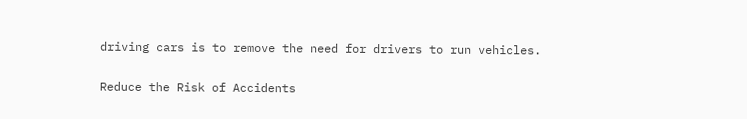driving cars is to remove the need for drivers to run vehicles.

Reduce the Risk of Accidents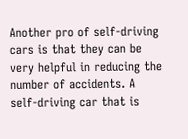Another pro of self-driving cars is that they can be very helpful in reducing the number of accidents. A self-driving car that is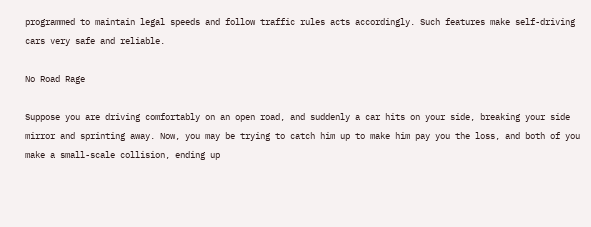programmed to maintain legal speeds and follow traffic rules acts accordingly. Such features make self-driving cars very safe and reliable.

No Road Rage

Suppose you are driving comfortably on an open road, and suddenly a car hits on your side, breaking your side mirror and sprinting away. Now, you may be trying to catch him up to make him pay you the loss, and both of you make a small-scale collision, ending up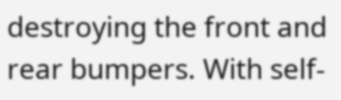destroying the front and rear bumpers. With self-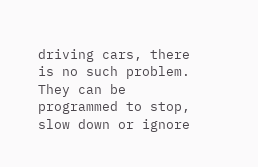driving cars, there is no such problem. They can be programmed to stop, slow down or ignore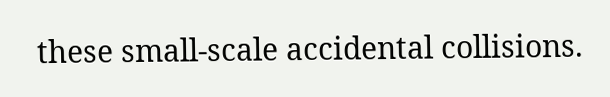these small-scale accidental collisions.